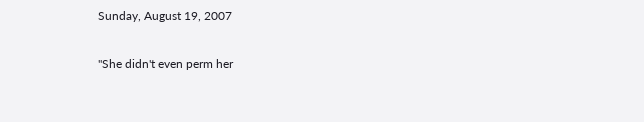Sunday, August 19, 2007

"She didn't even perm her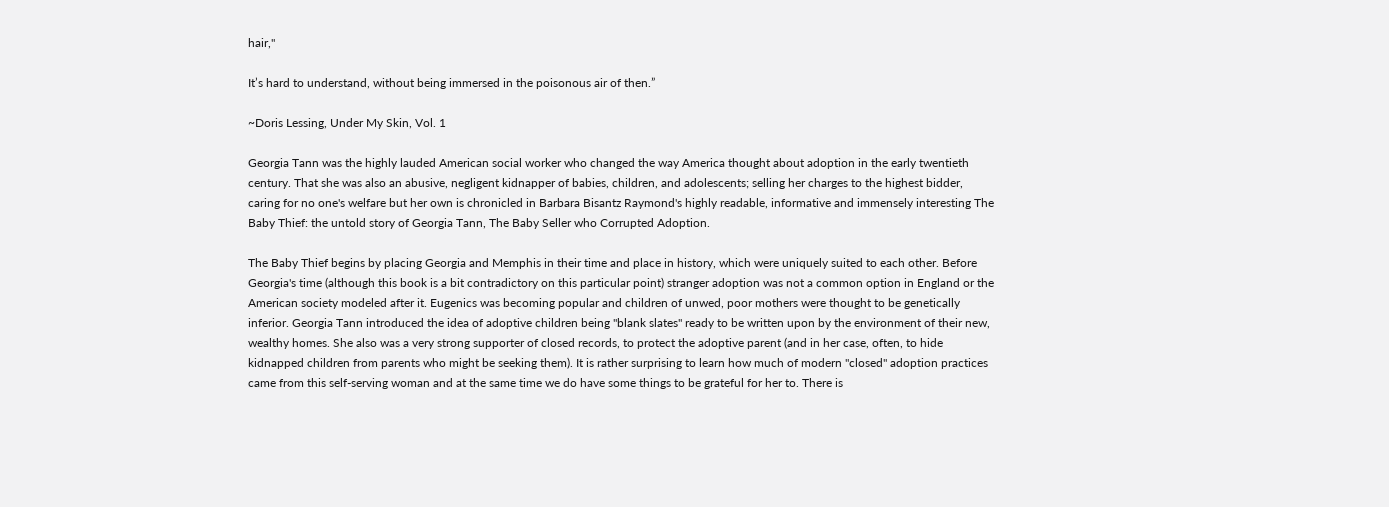hair,"

It’s hard to understand, without being immersed in the poisonous air of then.”

~Doris Lessing, Under My Skin, Vol. 1

Georgia Tann was the highly lauded American social worker who changed the way America thought about adoption in the early twentieth century. That she was also an abusive, negligent kidnapper of babies, children, and adolescents; selling her charges to the highest bidder, caring for no one's welfare but her own is chronicled in Barbara Bisantz Raymond's highly readable, informative and immensely interesting The Baby Thief: the untold story of Georgia Tann, The Baby Seller who Corrupted Adoption.

The Baby Thief begins by placing Georgia and Memphis in their time and place in history, which were uniquely suited to each other. Before Georgia's time (although this book is a bit contradictory on this particular point) stranger adoption was not a common option in England or the American society modeled after it. Eugenics was becoming popular and children of unwed, poor mothers were thought to be genetically inferior. Georgia Tann introduced the idea of adoptive children being "blank slates" ready to be written upon by the environment of their new, wealthy homes. She also was a very strong supporter of closed records, to protect the adoptive parent (and in her case, often, to hide kidnapped children from parents who might be seeking them). It is rather surprising to learn how much of modern "closed" adoption practices came from this self-serving woman and at the same time we do have some things to be grateful for her to. There is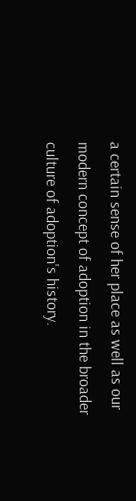a certain sense of her place as well as our modern concept of adoption in the broader culture of adoption's history.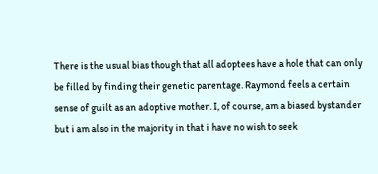There is the usual bias though that all adoptees have a hole that can only be filled by finding their genetic parentage. Raymond feels a certain sense of guilt as an adoptive mother. I, of course, am a biased bystander but i am also in the majority in that i have no wish to seek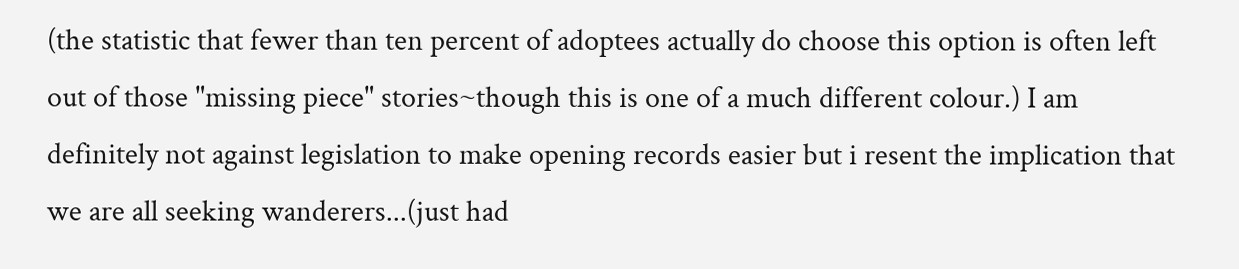(the statistic that fewer than ten percent of adoptees actually do choose this option is often left out of those "missing piece" stories~though this is one of a much different colour.) I am definitely not against legislation to make opening records easier but i resent the implication that we are all seeking wanderers...(just had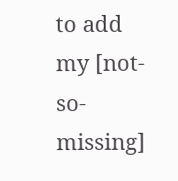to add my [not-so-missing]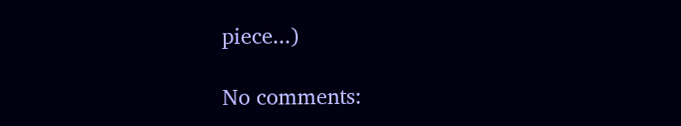piece...)

No comments: